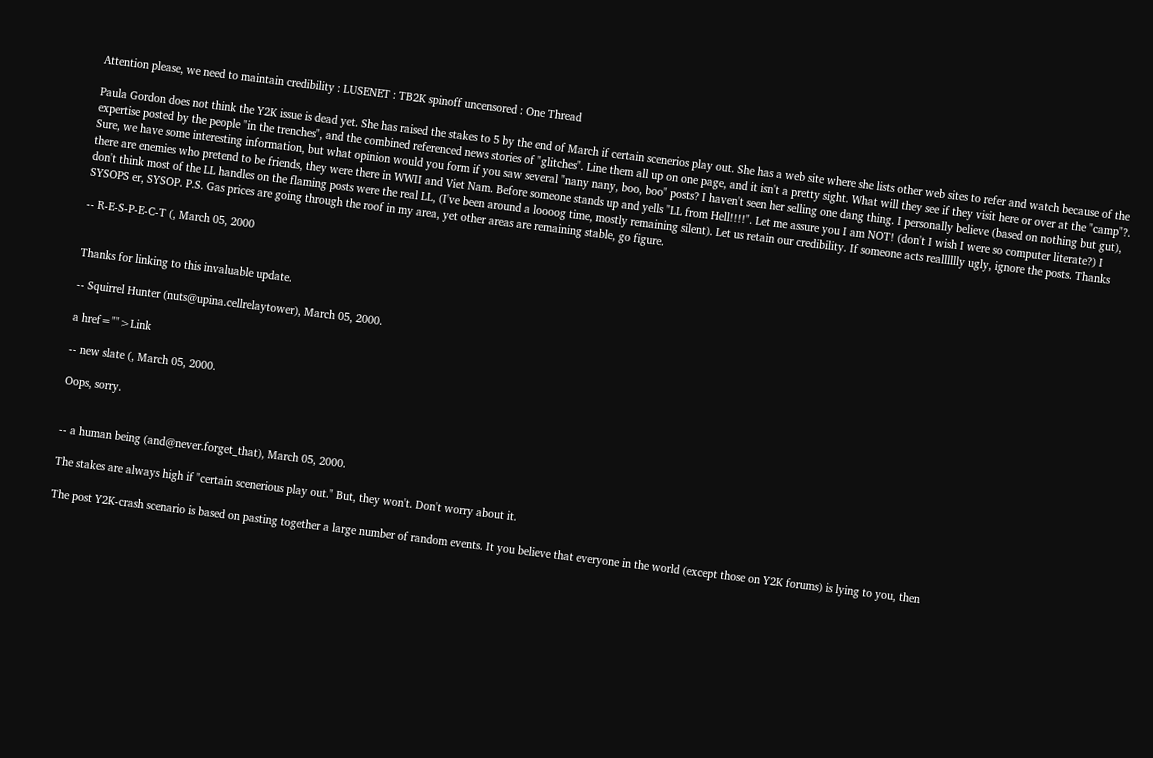Attention please, we need to maintain credibility : LUSENET : TB2K spinoff uncensored : One Thread

Paula Gordon does not think the Y2K issue is dead yet. She has raised the stakes to 5 by the end of March if certain scenerios play out. She has a web site where she lists other web sites to refer and watch because of the expertise posted by the people "in the trenches", and the combined referenced news stories of "glitches". Line them all up on one page, and it isn't a pretty sight. What will they see if they visit here or over at the "camp"?. Sure, we have some interesting information, but what opinion would you form if you saw several "nany nany, boo, boo" posts? I haven't seen her selling one dang thing. I personally believe (based on nothing but gut), there are enemies who pretend to be friends, they were there in WWII and Viet Nam. Before someone stands up and yells "LL from Hell!!!!". Let me assure you I am NOT! (don't I wish I were so computer literate?) I don't think most of the LL handles on the flaming posts were the real LL, (I've been around a loooog time, mostly remaining silent). Let us retain our credibility. If someone acts realllllly ugly, ignore the posts. Thanks SYSOPS er, SYSOP. P.S. Gas prices are going through the roof in my area, yet other areas are remaining stable, go figure.

-- R-E-S-P-E-C-T (, March 05, 2000


Thanks for linking to this invaluable update.

-- Squirrel Hunter (nuts@upina.cellrelaytower), March 05, 2000.

a href="">Link

-- new slate (, March 05, 2000.

Oops, sorry.


-- a human being (and@never.forget_that), March 05, 2000.

The stakes are always high if "certain scenerious play out." But, they won't. Don't worry about it.

The post Y2K-crash scenario is based on pasting together a large number of random events. It you believe that everyone in the world (except those on Y2K forums) is lying to you, then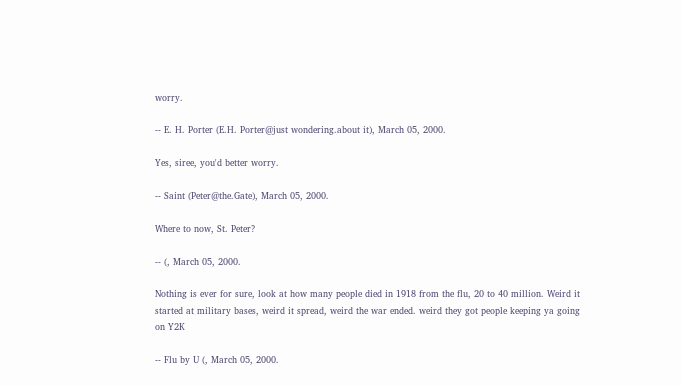worry.

-- E. H. Porter (E.H. Porter@just wondering.about it), March 05, 2000.

Yes, siree, you'd better worry.

-- Saint (Peter@the.Gate), March 05, 2000.

Where to now, St. Peter?

-- (, March 05, 2000.

Nothing is ever for sure, look at how many people died in 1918 from the flu, 20 to 40 million. Weird it started at military bases, weird it spread, weird the war ended. weird they got people keeping ya going on Y2K

-- Flu by U (, March 05, 2000.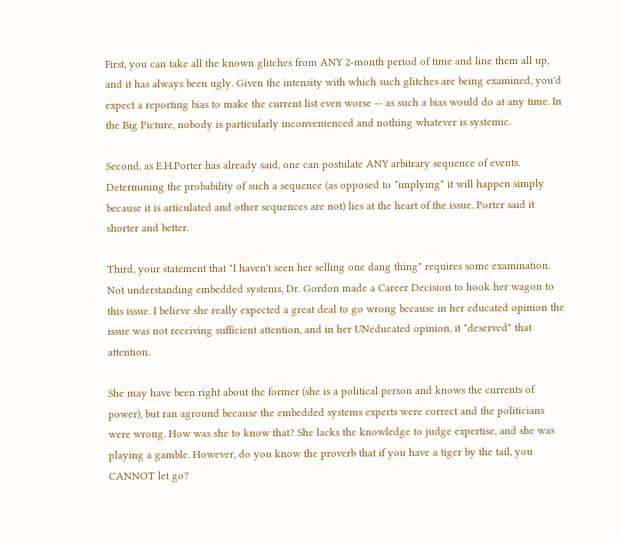First, you can take all the known glitches from ANY 2-month period of time and line them all up, and it has always been ugly. Given the intensity with which such glitches are being examined, you'd expect a reporting bias to make the current list even worse -- as such a bias would do at any time. In the Big Picture, nobody is particularly inconvenienced and nothing whatever is systemic.

Second, as E.H.Porter has already said, one can postulate ANY arbitrary sequence of events. Determining the probability of such a sequence (as opposed to *implying* it will happen simply because it is articulated and other sequences are not) lies at the heart of the issue. Porter said it shorter and better.

Third, your statement that "I haven't seen her selling one dang thing" requires some examination. Not understanding embedded systems, Dr. Gordon made a Career Decision to hook her wagon to this issue. I believe she really expected a great deal to go wrong because in her educated opinion the issue was not receiving sufficient attention, and in her UNeducated opinion, it *deserved* that attention.

She may have been right about the former (she is a political person and knows the currents of power), but ran aground because the embedded systems experts were correct and the politicians were wrong. How was she to know that? She lacks the knowledge to judge expertise, and she was playing a gamble. However, do you know the proverb that if you have a tiger by the tail, you CANNOT let go?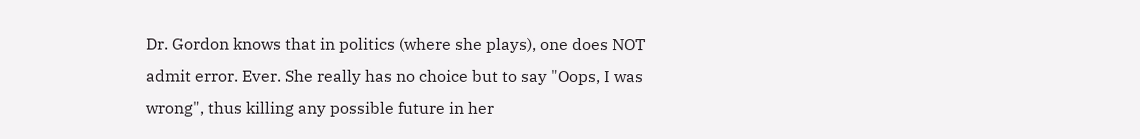Dr. Gordon knows that in politics (where she plays), one does NOT admit error. Ever. She really has no choice but to say "Oops, I was wrong", thus killing any possible future in her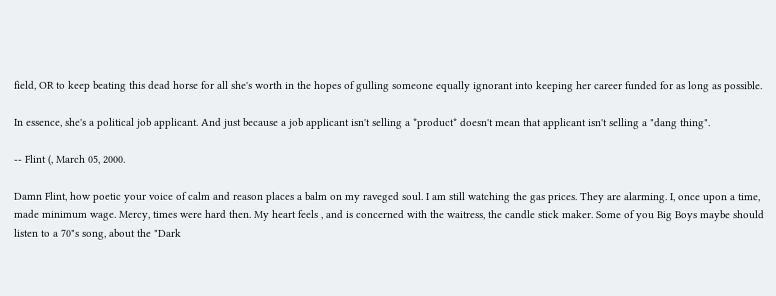field, OR to keep beating this dead horse for all she's worth in the hopes of gulling someone equally ignorant into keeping her career funded for as long as possible.

In essence, she's a political job applicant. And just because a job applicant isn't selling a *product* doesn't mean that applicant isn't selling a "dang thing".

-- Flint (, March 05, 2000.

Damn Flint, how poetic your voice of calm and reason places a balm on my raveged soul. I am still watching the gas prices. They are alarming. I, once upon a time, made minimum wage. Mercy, times were hard then. My heart feels , and is concerned with the waitress, the candle stick maker. Some of you Big Boys maybe should listen to a 70"s song, about the "Dark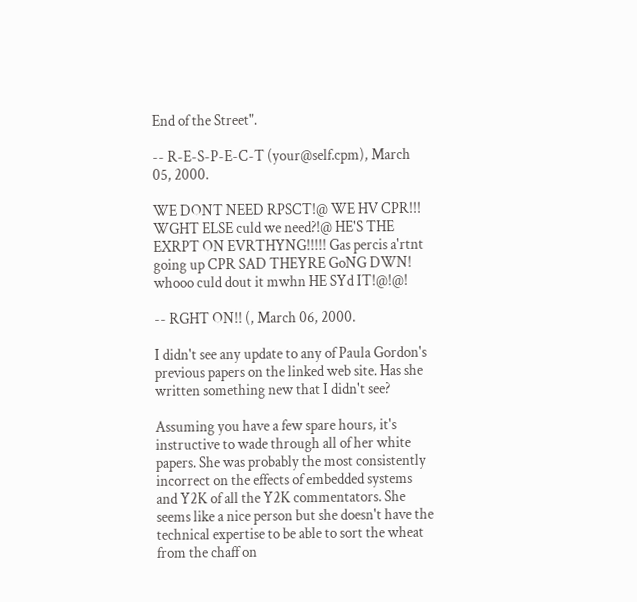End of the Street".

-- R-E-S-P-E-C-T (your@self.cpm), March 05, 2000.

WE DONT NEED RPSCT!@ WE HV CPR!!! WGHT ELSE culd we need?!@ HE'S THE EXRPT ON EVRTHYNG!!!!! Gas percis a'rtnt going up CPR SAD THEYRE GoNG DWN! whooo culd dout it mwhn HE SYd IT!@!@!

-- RGHT ON!! (, March 06, 2000.

I didn't see any update to any of Paula Gordon's previous papers on the linked web site. Has she written something new that I didn't see?

Assuming you have a few spare hours, it's instructive to wade through all of her white papers. She was probably the most consistently incorrect on the effects of embedded systems and Y2K of all the Y2K commentators. She seems like a nice person but she doesn't have the technical expertise to be able to sort the wheat from the chaff on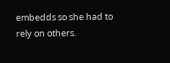embedds so she had to rely on others.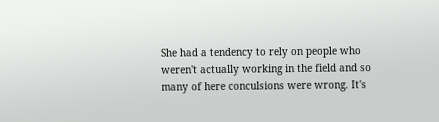She had a tendency to rely on people who weren't actually working in the field and so many of here conculsions were wrong. It's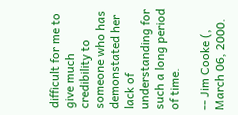difficult for me to give much credibility to someone who has demonstated her lack of understanding for such a long period of time.

-- Jim Cooke (, March 06, 2000.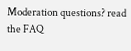Moderation questions? read the FAQ